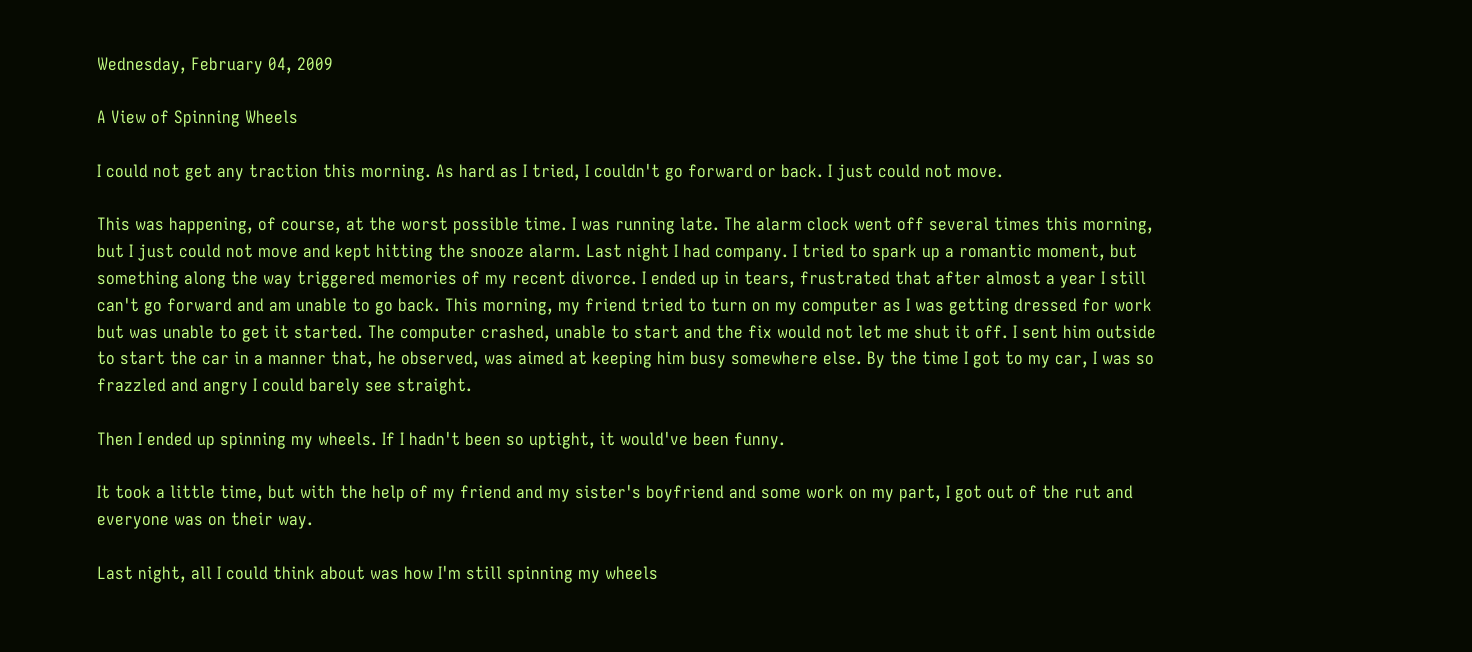Wednesday, February 04, 2009

A View of Spinning Wheels

I could not get any traction this morning. As hard as I tried, I couldn't go forward or back. I just could not move.

This was happening, of course, at the worst possible time. I was running late. The alarm clock went off several times this morning, but I just could not move and kept hitting the snooze alarm. Last night I had company. I tried to spark up a romantic moment, but something along the way triggered memories of my recent divorce. I ended up in tears, frustrated that after almost a year I still can't go forward and am unable to go back. This morning, my friend tried to turn on my computer as I was getting dressed for work but was unable to get it started. The computer crashed, unable to start and the fix would not let me shut it off. I sent him outside to start the car in a manner that, he observed, was aimed at keeping him busy somewhere else. By the time I got to my car, I was so frazzled and angry I could barely see straight.

Then I ended up spinning my wheels. If I hadn't been so uptight, it would've been funny.

It took a little time, but with the help of my friend and my sister's boyfriend and some work on my part, I got out of the rut and everyone was on their way.

Last night, all I could think about was how I'm still spinning my wheels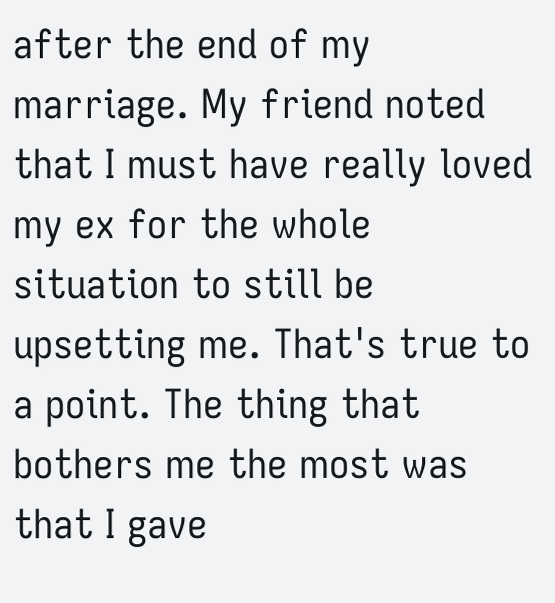after the end of my marriage. My friend noted that I must have really loved my ex for the whole situation to still be upsetting me. That's true to a point. The thing that bothers me the most was that I gave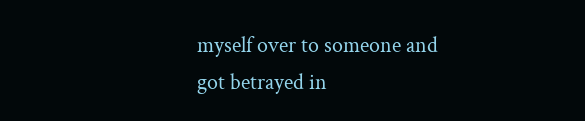myself over to someone and got betrayed in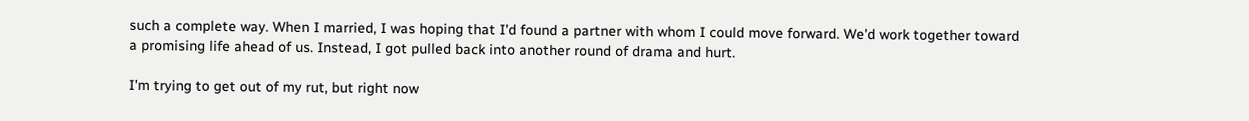such a complete way. When I married, I was hoping that I'd found a partner with whom I could move forward. We'd work together toward a promising life ahead of us. Instead, I got pulled back into another round of drama and hurt.

I'm trying to get out of my rut, but right now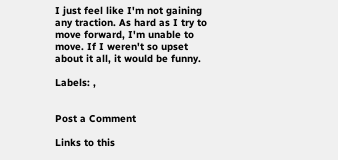I just feel like I'm not gaining any traction. As hard as I try to move forward, I'm unable to move. If I weren't so upset about it all, it would be funny.

Labels: ,


Post a Comment

Links to this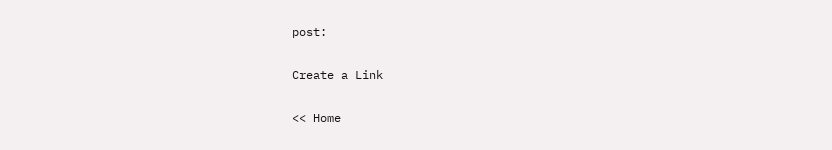post:

Create a Link

<< Home